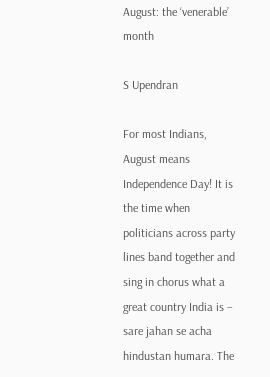August: the ‘venerable’ month

S Upendran

For most Indians, August means Independence Day! It is the time when politicians across party lines band together and sing in chorus what a great country India is – sare jahan se acha hindustan humara. The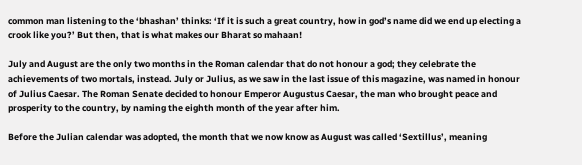common man listening to the ‘bhashan’ thinks: ‘If it is such a great country, how in god’s name did we end up electing a crook like you?’ But then, that is what makes our Bharat so mahaan!

July and August are the only two months in the Roman calendar that do not honour a god; they celebrate the achievements of two mortals, instead. July or Julius, as we saw in the last issue of this magazine, was named in honour of Julius Caesar. The Roman Senate decided to honour Emperor Augustus Caesar, the man who brought peace and prosperity to the country, by naming the eighth month of the year after him.

Before the Julian calendar was adopted, the month that we now know as August was called ‘Sextillus’, meaning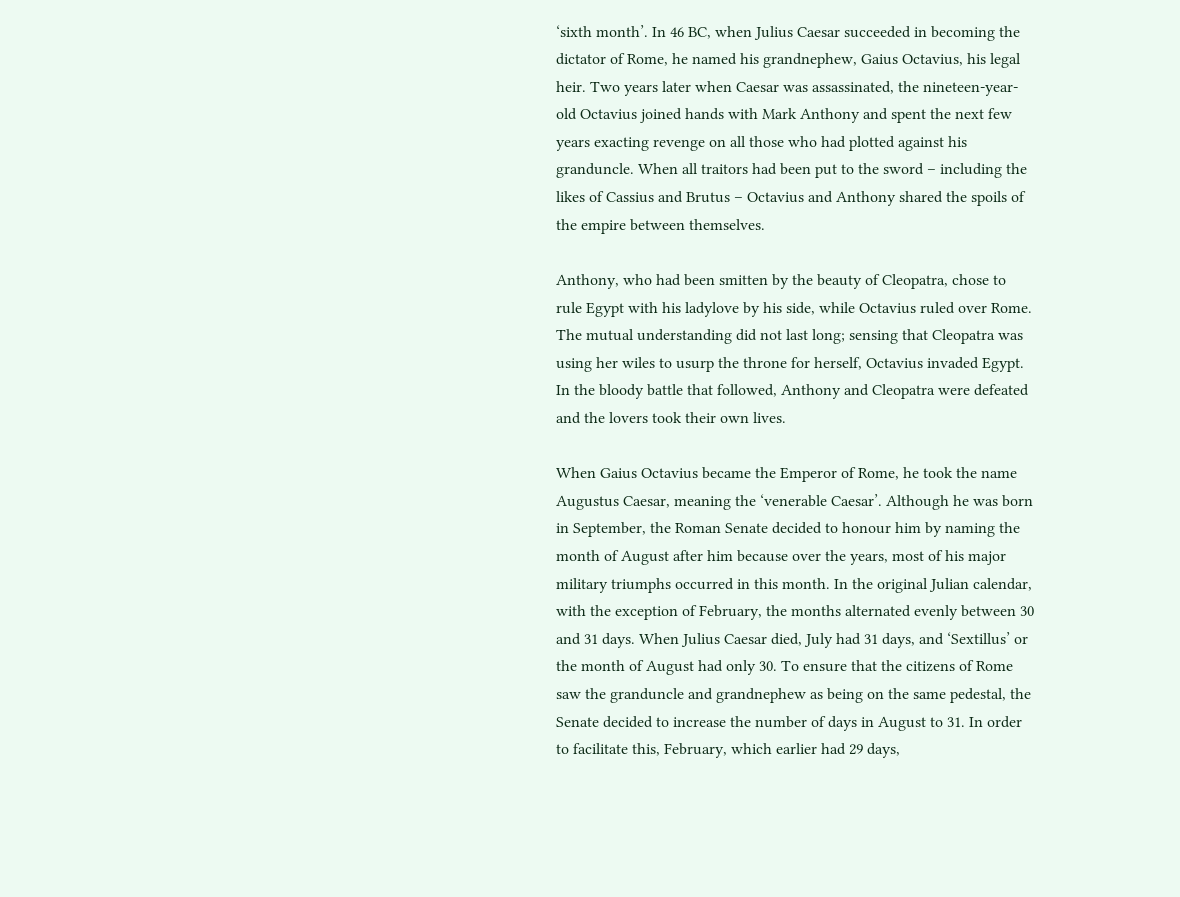‘sixth month’. In 46 BC, when Julius Caesar succeeded in becoming the dictator of Rome, he named his grandnephew, Gaius Octavius, his legal heir. Two years later when Caesar was assassinated, the nineteen-year-old Octavius joined hands with Mark Anthony and spent the next few years exacting revenge on all those who had plotted against his granduncle. When all traitors had been put to the sword – including the likes of Cassius and Brutus – Octavius and Anthony shared the spoils of the empire between themselves.

Anthony, who had been smitten by the beauty of Cleopatra, chose to rule Egypt with his ladylove by his side, while Octavius ruled over Rome. The mutual understanding did not last long; sensing that Cleopatra was using her wiles to usurp the throne for herself, Octavius invaded Egypt. In the bloody battle that followed, Anthony and Cleopatra were defeated and the lovers took their own lives.

When Gaius Octavius became the Emperor of Rome, he took the name Augustus Caesar, meaning the ‘venerable Caesar’. Although he was born in September, the Roman Senate decided to honour him by naming the month of August after him because over the years, most of his major military triumphs occurred in this month. In the original Julian calendar, with the exception of February, the months alternated evenly between 30 and 31 days. When Julius Caesar died, July had 31 days, and ‘Sextillus’ or the month of August had only 30. To ensure that the citizens of Rome saw the granduncle and grandnephew as being on the same pedestal, the Senate decided to increase the number of days in August to 31. In order to facilitate this, February, which earlier had 29 days,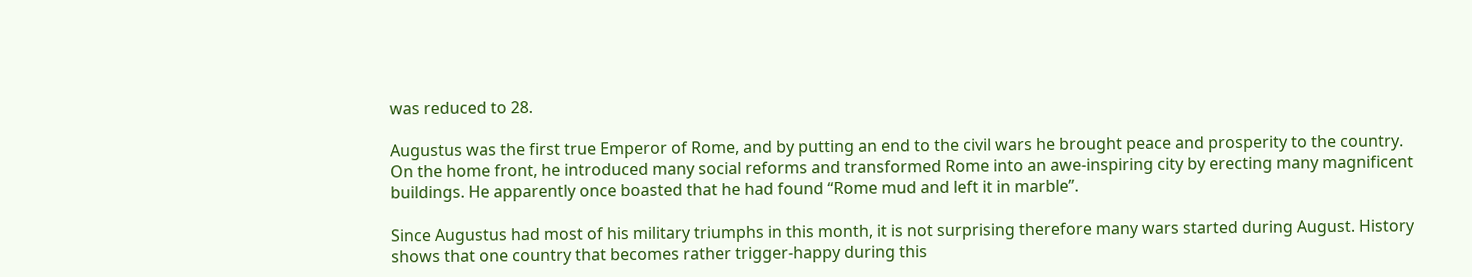was reduced to 28.

Augustus was the first true Emperor of Rome, and by putting an end to the civil wars he brought peace and prosperity to the country. On the home front, he introduced many social reforms and transformed Rome into an awe-inspiring city by erecting many magnificent buildings. He apparently once boasted that he had found “Rome mud and left it in marble”.

Since Augustus had most of his military triumphs in this month, it is not surprising therefore many wars started during August. History shows that one country that becomes rather trigger-happy during this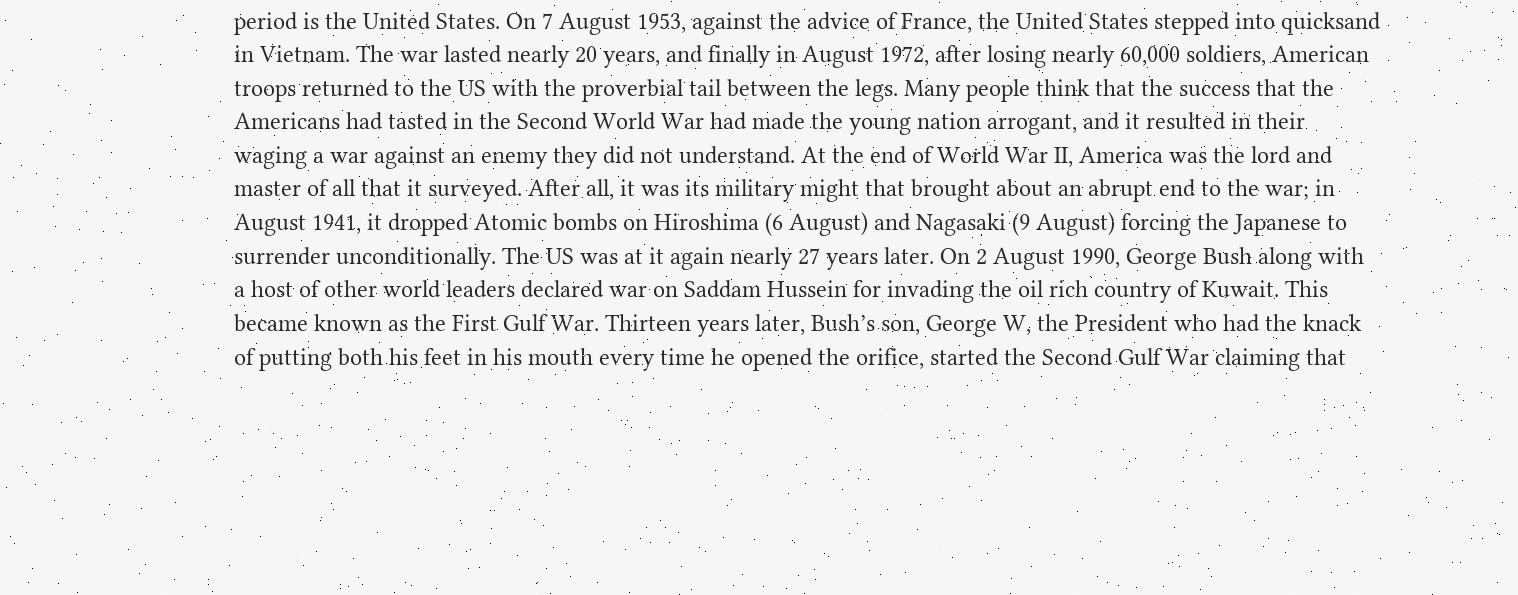period is the United States. On 7 August 1953, against the advice of France, the United States stepped into quicksand in Vietnam. The war lasted nearly 20 years, and finally in August 1972, after losing nearly 60,000 soldiers, American troops returned to the US with the proverbial tail between the legs. Many people think that the success that the Americans had tasted in the Second World War had made the young nation arrogant, and it resulted in their waging a war against an enemy they did not understand. At the end of World War II, America was the lord and master of all that it surveyed. After all, it was its military might that brought about an abrupt end to the war; in August 1941, it dropped Atomic bombs on Hiroshima (6 August) and Nagasaki (9 August) forcing the Japanese to surrender unconditionally. The US was at it again nearly 27 years later. On 2 August 1990, George Bush along with a host of other world leaders declared war on Saddam Hussein for invading the oil rich country of Kuwait. This became known as the First Gulf War. Thirteen years later, Bush’s son, George W, the President who had the knack of putting both his feet in his mouth every time he opened the orifice, started the Second Gulf War claiming that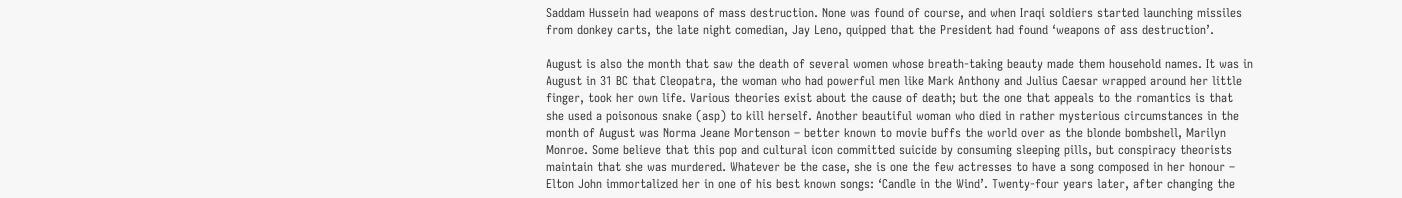Saddam Hussein had weapons of mass destruction. None was found of course, and when Iraqi soldiers started launching missiles from donkey carts, the late night comedian, Jay Leno, quipped that the President had found ‘weapons of ass destruction’.

August is also the month that saw the death of several women whose breath-taking beauty made them household names. It was in August in 31 BC that Cleopatra, the woman who had powerful men like Mark Anthony and Julius Caesar wrapped around her little finger, took her own life. Various theories exist about the cause of death; but the one that appeals to the romantics is that she used a poisonous snake (asp) to kill herself. Another beautiful woman who died in rather mysterious circumstances in the month of August was Norma Jeane Mortenson – better known to movie buffs the world over as the blonde bombshell, Marilyn Monroe. Some believe that this pop and cultural icon committed suicide by consuming sleeping pills, but conspiracy theorists maintain that she was murdered. Whatever be the case, she is one the few actresses to have a song composed in her honour – Elton John immortalized her in one of his best known songs: ‘Candle in the Wind’. Twenty-four years later, after changing the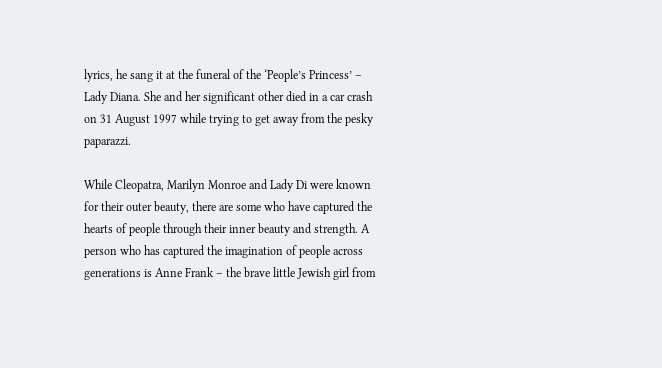lyrics, he sang it at the funeral of the ‘People’s Princess’ – Lady Diana. She and her significant other died in a car crash on 31 August 1997 while trying to get away from the pesky paparazzi.

While Cleopatra, Marilyn Monroe and Lady Di were known for their outer beauty, there are some who have captured the hearts of people through their inner beauty and strength. A person who has captured the imagination of people across generations is Anne Frank – the brave little Jewish girl from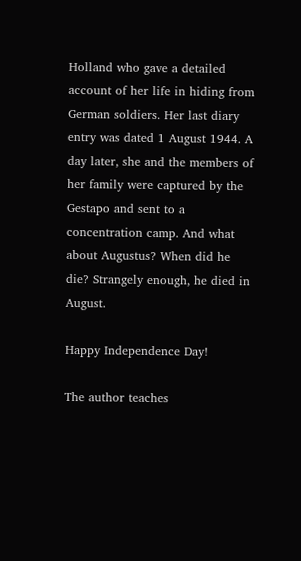Holland who gave a detailed account of her life in hiding from German soldiers. Her last diary entry was dated 1 August 1944. A day later, she and the members of her family were captured by the Gestapo and sent to a concentration camp. And what about Augustus? When did he die? Strangely enough, he died in August.

Happy Independence Day!

The author teaches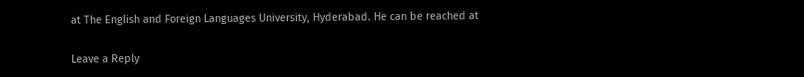at The English and Foreign Languages University, Hyderabad. He can be reached at

Leave a Reply